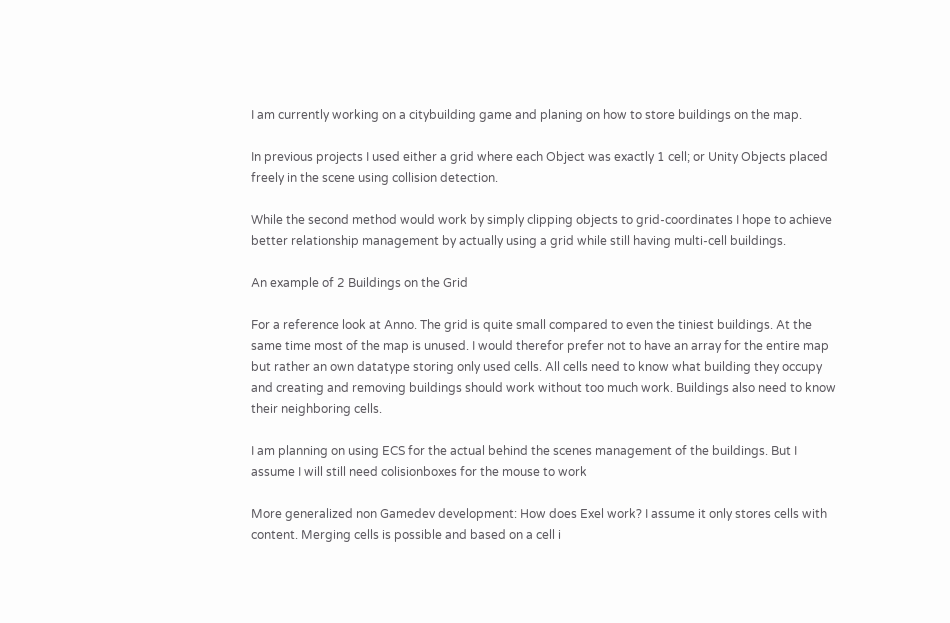I am currently working on a citybuilding game and planing on how to store buildings on the map.

In previous projects I used either a grid where each Object was exactly 1 cell; or Unity Objects placed freely in the scene using collision detection.

While the second method would work by simply clipping objects to grid-coordinates I hope to achieve better relationship management by actually using a grid while still having multi-cell buildings.

An example of 2 Buildings on the Grid

For a reference look at Anno. The grid is quite small compared to even the tiniest buildings. At the same time most of the map is unused. I would therefor prefer not to have an array for the entire map but rather an own datatype storing only used cells. All cells need to know what building they occupy and creating and removing buildings should work without too much work. Buildings also need to know their neighboring cells.

I am planning on using ECS for the actual behind the scenes management of the buildings. But I assume I will still need colisionboxes for the mouse to work

More generalized non Gamedev development: How does Exel work? I assume it only stores cells with content. Merging cells is possible and based on a cell i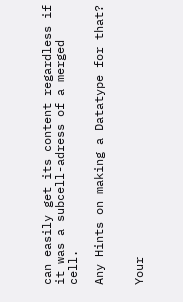can easily get its content regardless if it was a subcell-adress of a merged cell.

Any Hints on making a Datatype for that?


Your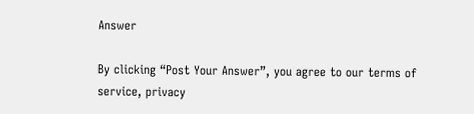Answer

By clicking “Post Your Answer”, you agree to our terms of service, privacy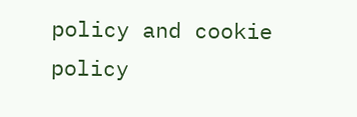policy and cookie policy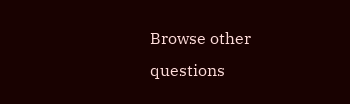Browse other questions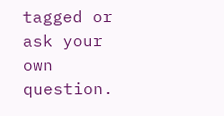tagged or ask your own question.